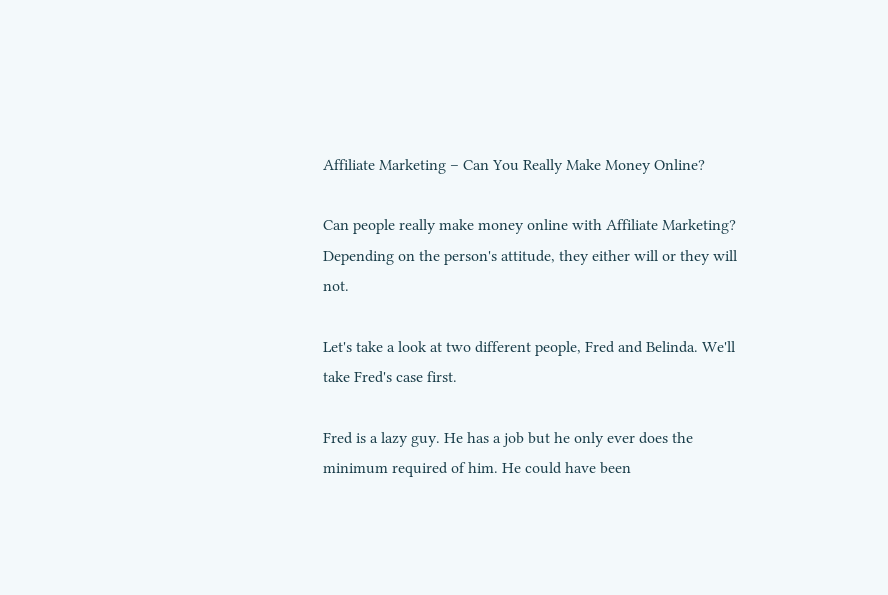Affiliate Marketing – Can You Really Make Money Online?

Can people really make money online with Affiliate Marketing? Depending on the person's attitude, they either will or they will not.

Let's take a look at two different people, Fred and Belinda. We'll take Fred's case first.

Fred is a lazy guy. He has a job but he only ever does the minimum required of him. He could have been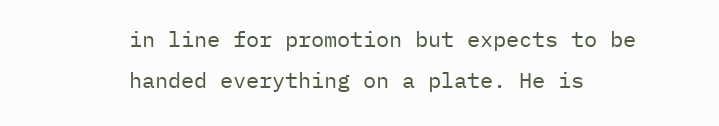in line for promotion but expects to be handed everything on a plate. He is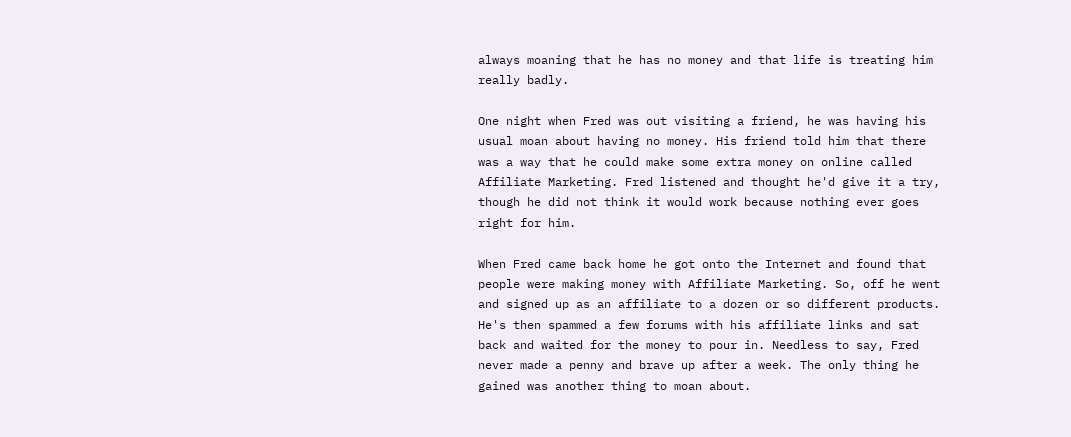always moaning that he has no money and that life is treating him really badly.

One night when Fred was out visiting a friend, he was having his usual moan about having no money. His friend told him that there was a way that he could make some extra money on online called Affiliate Marketing. Fred listened and thought he'd give it a try, though he did not think it would work because nothing ever goes right for him.

When Fred came back home he got onto the Internet and found that people were making money with Affiliate Marketing. So, off he went and signed up as an affiliate to a dozen or so different products. He's then spammed a few forums with his affiliate links and sat back and waited for the money to pour in. Needless to say, Fred never made a penny and brave up after a week. The only thing he gained was another thing to moan about.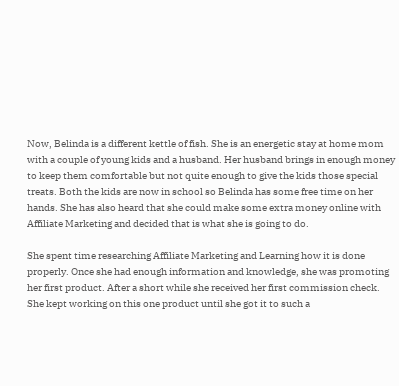Now, Belinda is a different kettle of fish. She is an energetic stay at home mom with a couple of young kids and a husband. Her husband brings in enough money to keep them comfortable but not quite enough to give the kids those special treats. Both the kids are now in school so Belinda has some free time on her hands. She has also heard that she could make some extra money online with Affiliate Marketing and decided that is what she is going to do.

She spent time researching Affiliate Marketing and Learning how it is done properly. Once she had enough information and knowledge, she was promoting her first product. After a short while she received her first commission check. She kept working on this one product until she got it to such a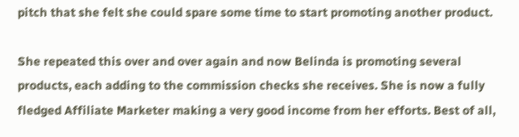pitch that she felt she could spare some time to start promoting another product.

She repeated this over and over again and now Belinda is promoting several products, each adding to the commission checks she receives. She is now a fully fledged Affiliate Marketer making a very good income from her efforts. Best of all,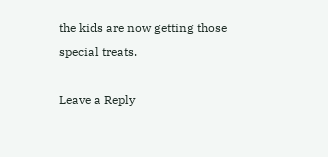the kids are now getting those special treats.

Leave a Reply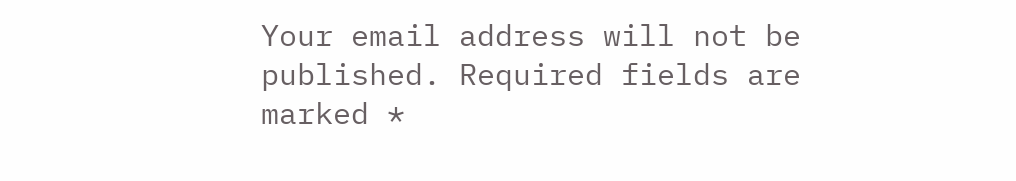Your email address will not be published. Required fields are marked *